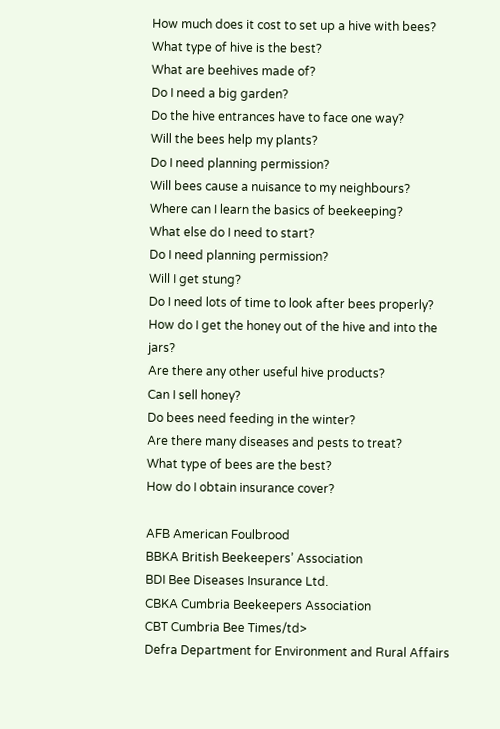How much does it cost to set up a hive with bees?
What type of hive is the best?
What are beehives made of?
Do I need a big garden?
Do the hive entrances have to face one way?
Will the bees help my plants?
Do I need planning permission?
Will bees cause a nuisance to my neighbours?
Where can I learn the basics of beekeeping?
What else do I need to start?
Do I need planning permission?
Will I get stung?
Do I need lots of time to look after bees properly?
How do I get the honey out of the hive and into the jars?
Are there any other useful hive products?
Can I sell honey?
Do bees need feeding in the winter?
Are there many diseases and pests to treat?
What type of bees are the best?
How do I obtain insurance cover?

AFB American Foulbrood
BBKA British Beekeepers’ Association
BDI Bee Diseases Insurance Ltd.
CBKA Cumbria Beekeepers Association
CBT Cumbria Bee Times/td>
Defra Department for Environment and Rural Affairs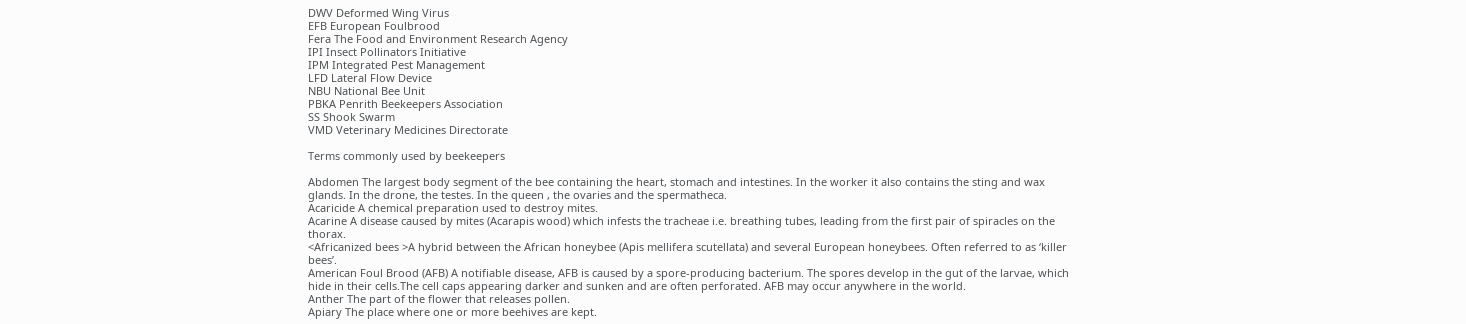DWV Deformed Wing Virus
EFB European Foulbrood
Fera The Food and Environment Research Agency
IPI Insect Pollinators Initiative
IPM Integrated Pest Management
LFD Lateral Flow Device
NBU National Bee Unit
PBKA Penrith Beekeepers Association
SS Shook Swarm
VMD Veterinary Medicines Directorate

Terms commonly used by beekeepers

Abdomen The largest body segment of the bee containing the heart, stomach and intestines. In the worker it also contains the sting and wax glands. In the drone, the testes. In the queen , the ovaries and the spermatheca.
Acaricide A chemical preparation used to destroy mites.
Acarine A disease caused by mites (Acarapis wood) which infests the tracheae i.e. breathing tubes, leading from the first pair of spiracles on the thorax.
<Africanized bees >A hybrid between the African honeybee (Apis mellifera scutellata) and several European honeybees. Often referred to as ‘killer bees’.
American Foul Brood (AFB) A notifiable disease, AFB is caused by a spore-producing bacterium. The spores develop in the gut of the larvae, which hide in their cells.The cell caps appearing darker and sunken and are often perforated. AFB may occur anywhere in the world.
Anther The part of the flower that releases pollen.
Apiary The place where one or more beehives are kept.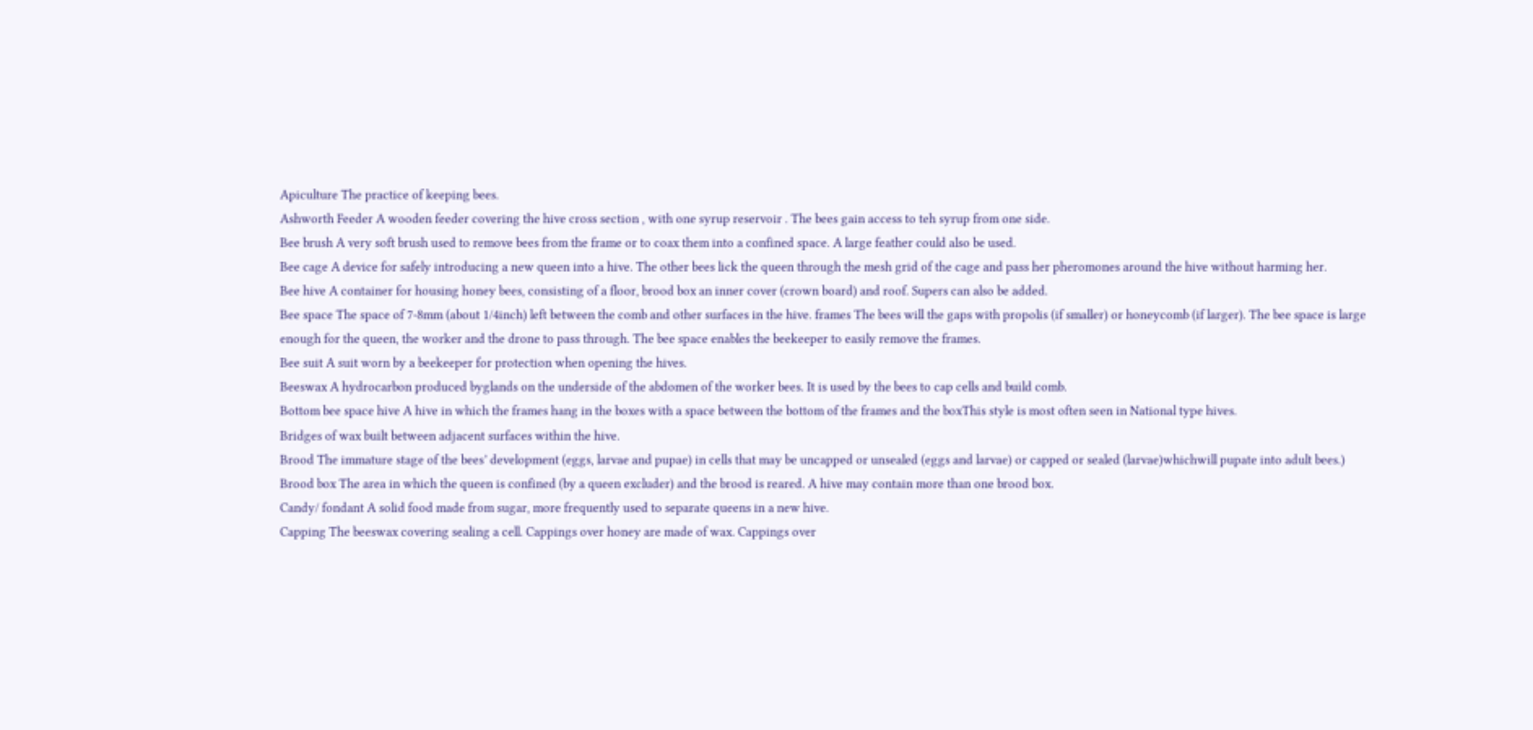Apiculture The practice of keeping bees.
Ashworth Feeder A wooden feeder covering the hive cross section , with one syrup reservoir . The bees gain access to teh syrup from one side.
Bee brush A very soft brush used to remove bees from the frame or to coax them into a confined space. A large feather could also be used.
Bee cage A device for safely introducing a new queen into a hive. The other bees lick the queen through the mesh grid of the cage and pass her pheromones around the hive without harming her.
Bee hive A container for housing honey bees, consisting of a floor, brood box an inner cover (crown board) and roof. Supers can also be added.
Bee space The space of 7-8mm (about 1/4inch) left between the comb and other surfaces in the hive. frames The bees will the gaps with propolis (if smaller) or honeycomb (if larger). The bee space is large enough for the queen, the worker and the drone to pass through. The bee space enables the beekeeper to easily remove the frames.
Bee suit A suit worn by a beekeeper for protection when opening the hives.
Beeswax A hydrocarbon produced byglands on the underside of the abdomen of the worker bees. It is used by the bees to cap cells and build comb.
Bottom bee space hive A hive in which the frames hang in the boxes with a space between the bottom of the frames and the boxThis style is most often seen in National type hives.
Bridges of wax built between adjacent surfaces within the hive.
Brood The immature stage of the bees’ development (eggs, larvae and pupae) in cells that may be uncapped or unsealed (eggs and larvae) or capped or sealed (larvae)whichwill pupate into adult bees.)
Brood box The area in which the queen is confined (by a queen excluder) and the brood is reared. A hive may contain more than one brood box.
Candy/ fondant A solid food made from sugar, more frequently used to separate queens in a new hive.
Capping The beeswax covering sealing a cell. Cappings over honey are made of wax. Cappings over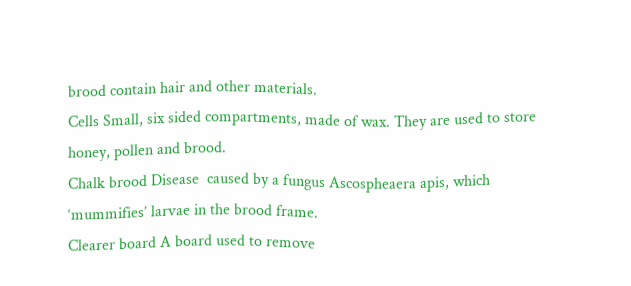brood contain hair and other materials.
Cells Small, six sided compartments, made of wax. They are used to store honey, pollen and brood.
Chalk brood Disease  caused by a fungus Ascospheaera apis, which ‘mummifies’ larvae in the brood frame.
Clearer board A board used to remove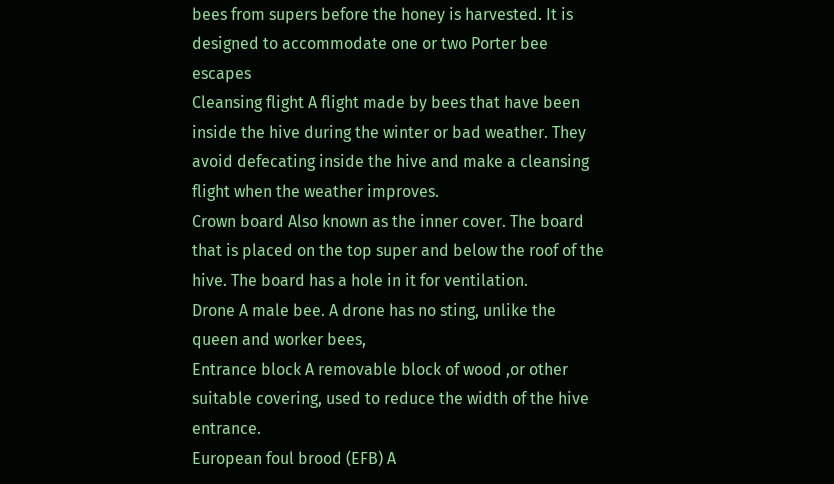bees from supers before the honey is harvested. It is designed to accommodate one or two Porter bee escapes
Cleansing flight A flight made by bees that have been inside the hive during the winter or bad weather. They avoid defecating inside the hive and make a cleansing flight when the weather improves.
Crown board Also known as the inner cover. The board that is placed on the top super and below the roof of the hive. The board has a hole in it for ventilation.
Drone A male bee. A drone has no sting, unlike the queen and worker bees,
Entrance block A removable block of wood ,or other suitable covering, used to reduce the width of the hive entrance.
European foul brood (EFB) A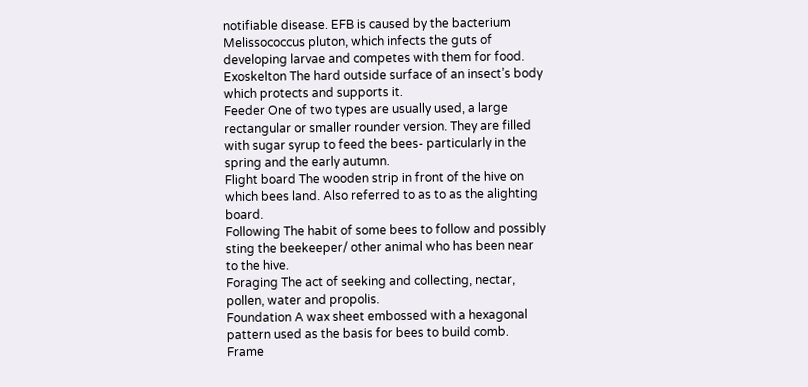notifiable disease. EFB is caused by the bacterium Melissococcus pluton, which infects the guts of developing larvae and competes with them for food.
Exoskelton The hard outside surface of an insect’s body which protects and supports it.
Feeder One of two types are usually used, a large rectangular or smaller rounder version. They are filled with sugar syrup to feed the bees- particularly in the spring and the early autumn.
Flight board The wooden strip in front of the hive on which bees land. Also referred to as to as the alighting board.
Following The habit of some bees to follow and possibly sting the beekeeper/ other animal who has been near to the hive.
Foraging The act of seeking and collecting, nectar, pollen, water and propolis.
Foundation A wax sheet embossed with a hexagonal pattern used as the basis for bees to build comb.
Frame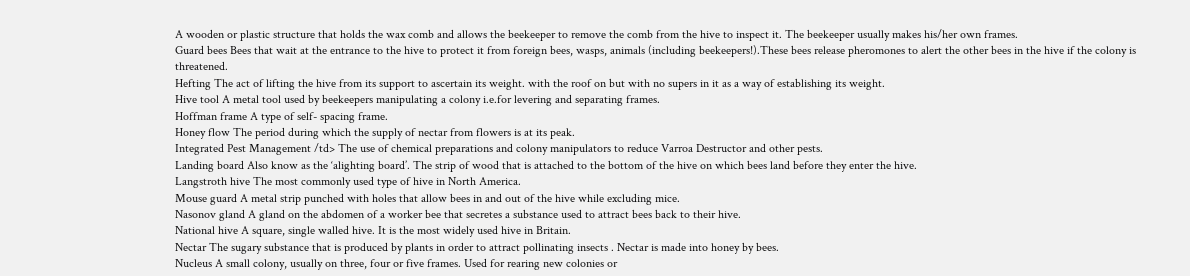A wooden or plastic structure that holds the wax comb and allows the beekeeper to remove the comb from the hive to inspect it. The beekeeper usually makes his/her own frames.
Guard bees Bees that wait at the entrance to the hive to protect it from foreign bees, wasps, animals (including beekeepers!).These bees release pheromones to alert the other bees in the hive if the colony is threatened.
Hefting The act of lifting the hive from its support to ascertain its weight. with the roof on but with no supers in it as a way of establishing its weight.
Hive tool A metal tool used by beekeepers manipulating a colony i.e.for levering and separating frames.
Hoffman frame A type of self- spacing frame.
Honey flow The period during which the supply of nectar from flowers is at its peak.
Integrated Pest Management /td> The use of chemical preparations and colony manipulators to reduce Varroa Destructor and other pests.
Landing board Also know as the ‘alighting board’. The strip of wood that is attached to the bottom of the hive on which bees land before they enter the hive.
Langstroth hive The most commonly used type of hive in North America.
Mouse guard A metal strip punched with holes that allow bees in and out of the hive while excluding mice.
Nasonov gland A gland on the abdomen of a worker bee that secretes a substance used to attract bees back to their hive.
National hive A square, single walled hive. It is the most widely used hive in Britain.
Nectar The sugary substance that is produced by plants in order to attract pollinating insects . Nectar is made into honey by bees.
Nucleus A small colony, usually on three, four or five frames. Used for rearing new colonies or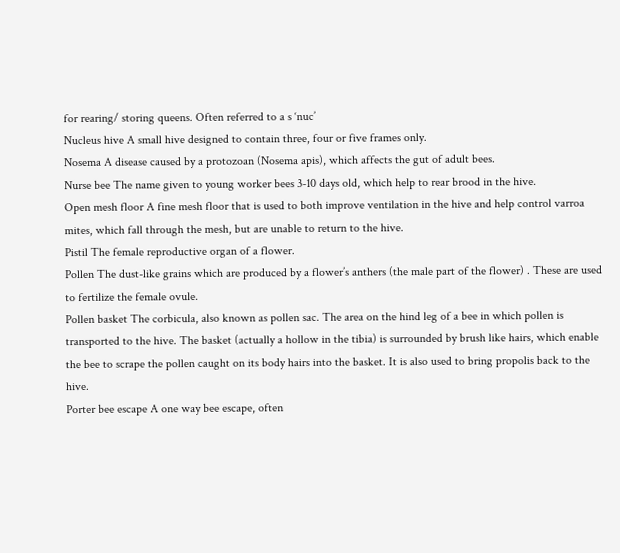for rearing/ storing queens. Often referred to a s ‘nuc’
Nucleus hive A small hive designed to contain three, four or five frames only.
Nosema A disease caused by a protozoan (Nosema apis), which affects the gut of adult bees.
Nurse bee The name given to young worker bees 3-10 days old, which help to rear brood in the hive.
Open mesh floor A fine mesh floor that is used to both improve ventilation in the hive and help control varroa mites, which fall through the mesh, but are unable to return to the hive.
Pistil The female reproductive organ of a flower.
Pollen The dust-like grains which are produced by a flower’s anthers (the male part of the flower) . These are used to fertilize the female ovule.
Pollen basket The corbicula, also known as pollen sac. The area on the hind leg of a bee in which pollen is transported to the hive. The basket (actually a hollow in the tibia) is surrounded by brush like hairs, which enable the bee to scrape the pollen caught on its body hairs into the basket. It is also used to bring propolis back to the hive.
Porter bee escape A one way bee escape, often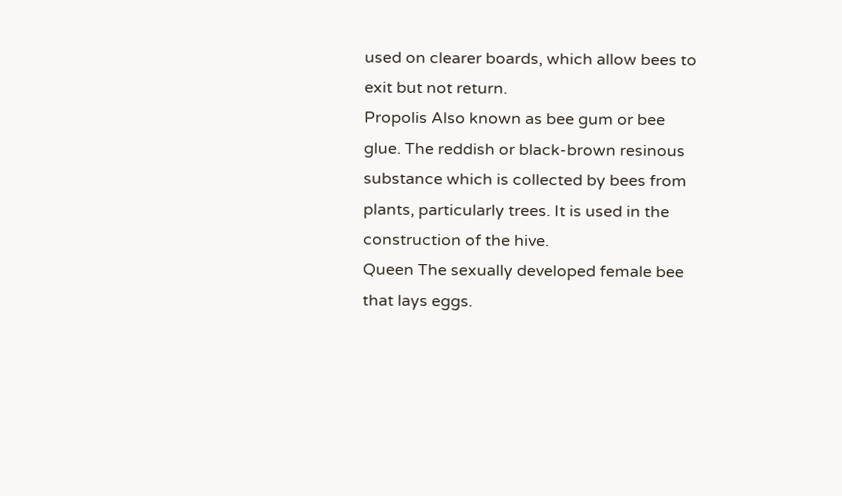used on clearer boards, which allow bees to exit but not return.
Propolis Also known as bee gum or bee glue. The reddish or black-brown resinous substance which is collected by bees from plants, particularly trees. It is used in the construction of the hive.
Queen The sexually developed female bee that lays eggs.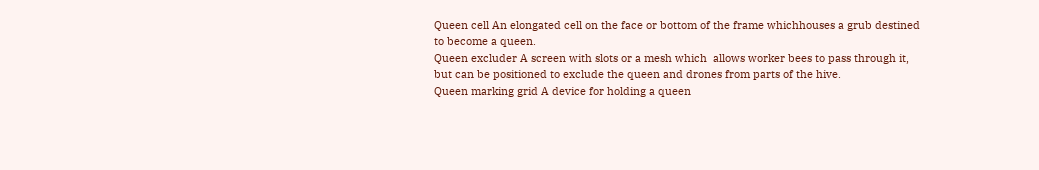Queen cell An elongated cell on the face or bottom of the frame whichhouses a grub destined to become a queen.
Queen excluder A screen with slots or a mesh which  allows worker bees to pass through it, but can be positioned to exclude the queen and drones from parts of the hive.
Queen marking grid A device for holding a queen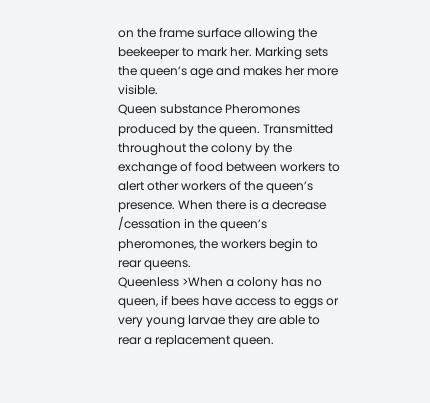on the frame surface allowing the beekeeper to mark her. Marking sets the queen’s age and makes her more visible.
Queen substance Pheromones produced by the queen. Transmitted throughout the colony by the exchange of food between workers to alert other workers of the queen’s presence. When there is a decrease /cessation in the queen’s pheromones, the workers begin to rear queens.
Queenless >When a colony has no queen, if bees have access to eggs or very young larvae they are able to rear a replacement queen.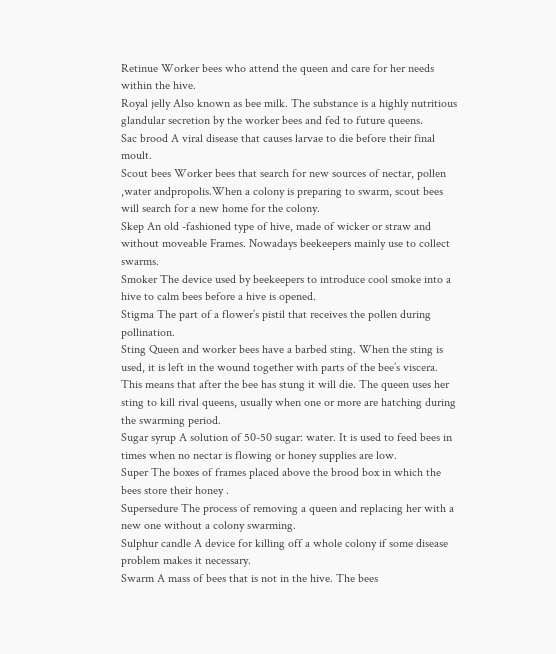Retinue Worker bees who attend the queen and care for her needs within the hive.
Royal jelly Also known as bee milk. The substance is a highly nutritious glandular secretion by the worker bees and fed to future queens.
Sac brood A viral disease that causes larvae to die before their final moult.
Scout bees Worker bees that search for new sources of nectar, pollen ,water andpropolis.When a colony is preparing to swarm, scout bees will search for a new home for the colony.
Skep An old -fashioned type of hive, made of wicker or straw and without moveable Frames. Nowadays beekeepers mainly use to collect swarms.
Smoker The device used by beekeepers to introduce cool smoke into a hive to calm bees before a hive is opened.
Stigma The part of a flower’s pistil that receives the pollen during pollination.
Sting Queen and worker bees have a barbed sting. When the sting is used, it is left in the wound together with parts of the bee’s viscera. This means that after the bee has stung it will die. The queen uses her sting to kill rival queens, usually when one or more are hatching during the swarming period.
Sugar syrup A solution of 50-50 sugar: water. It is used to feed bees in times when no nectar is flowing or honey supplies are low.
Super The boxes of frames placed above the brood box in which the bees store their honey .
Supersedure The process of removing a queen and replacing her with a new one without a colony swarming.
Sulphur candle A device for killing off a whole colony if some disease problem makes it necessary.
Swarm A mass of bees that is not in the hive. The bees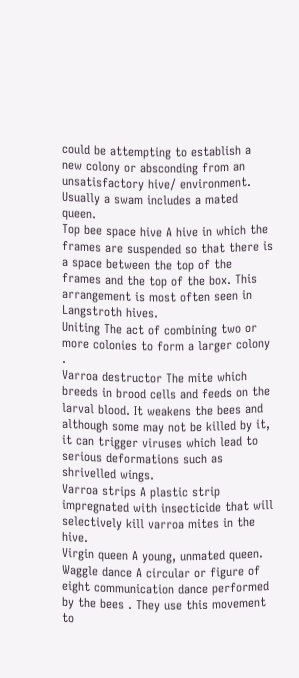could be attempting to establish a new colony or absconding from an unsatisfactory hive/ environment. Usually a swam includes a mated queen.
Top bee space hive A hive in which the frames are suspended so that there is a space between the top of the frames and the top of the box. This arrangement is most often seen in Langstroth hives.
Uniting The act of combining two or more colonies to form a larger colony .
Varroa destructor The mite which breeds in brood cells and feeds on the larval blood. It weakens the bees and although some may not be killed by it, it can trigger viruses which lead to serious deformations such as shrivelled wings.
Varroa strips A plastic strip impregnated with insecticide that will selectively kill varroa mites in the hive.
Virgin queen A young, unmated queen.
Waggle dance A circular or figure of eight communication dance performed by the bees . They use this movement to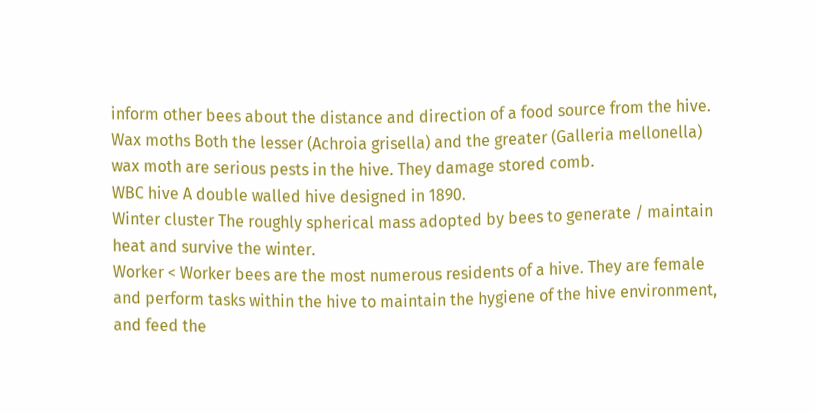inform other bees about the distance and direction of a food source from the hive.
Wax moths Both the lesser (Achroia grisella) and the greater (Galleria mellonella) wax moth are serious pests in the hive. They damage stored comb.
WBC hive A double walled hive designed in 1890.
Winter cluster The roughly spherical mass adopted by bees to generate / maintain heat and survive the winter.
Worker < Worker bees are the most numerous residents of a hive. They are female and perform tasks within the hive to maintain the hygiene of the hive environment, and feed the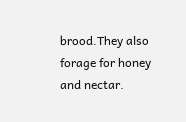brood.They also forage for honey and nectar.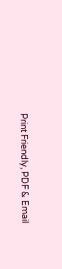Print Friendly, PDF & Email